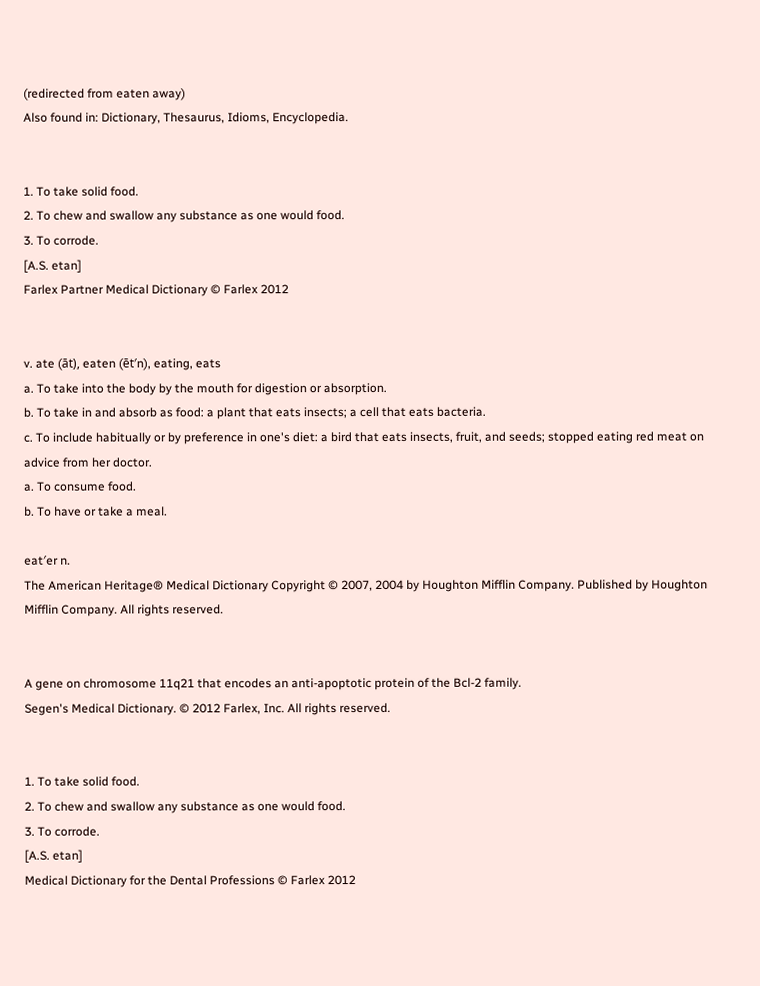(redirected from eaten away)
Also found in: Dictionary, Thesaurus, Idioms, Encyclopedia.


1. To take solid food.
2. To chew and swallow any substance as one would food.
3. To corrode.
[A.S. etan]
Farlex Partner Medical Dictionary © Farlex 2012


v. ate (āt), eaten (ēt′n), eating, eats
a. To take into the body by the mouth for digestion or absorption.
b. To take in and absorb as food: a plant that eats insects; a cell that eats bacteria.
c. To include habitually or by preference in one's diet: a bird that eats insects, fruit, and seeds; stopped eating red meat on advice from her doctor.
a. To consume food.
b. To have or take a meal.

eat′er n.
The American Heritage® Medical Dictionary Copyright © 2007, 2004 by Houghton Mifflin Company. Published by Houghton Mifflin Company. All rights reserved.


A gene on chromosome 11q21 that encodes an anti-apoptotic protein of the Bcl-2 family.
Segen's Medical Dictionary. © 2012 Farlex, Inc. All rights reserved.


1. To take solid food.
2. To chew and swallow any substance as one would food.
3. To corrode.
[A.S. etan]
Medical Dictionary for the Dental Professions © Farlex 2012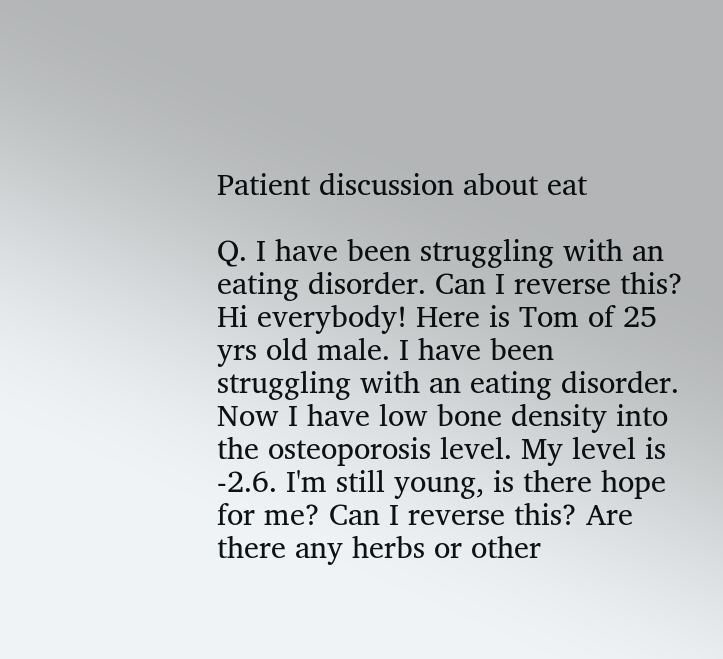Patient discussion about eat

Q. I have been struggling with an eating disorder. Can I reverse this? Hi everybody! Here is Tom of 25 yrs old male. I have been struggling with an eating disorder. Now I have low bone density into the osteoporosis level. My level is -2.6. I'm still young, is there hope for me? Can I reverse this? Are there any herbs or other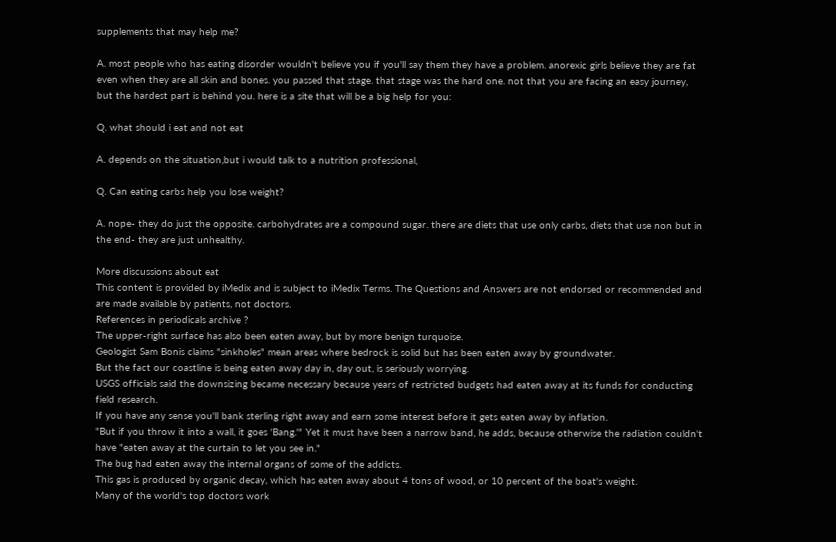supplements that may help me?

A. most people who has eating disorder wouldn't believe you if you'll say them they have a problem. anorexic girls believe they are fat even when they are all skin and bones. you passed that stage. that stage was the hard one. not that you are facing an easy journey, but the hardest part is behind you. here is a site that will be a big help for you:

Q. what should i eat and not eat

A. depends on the situation,but i would talk to a nutrition professional,

Q. Can eating carbs help you lose weight?

A. nope- they do just the opposite. carbohydrates are a compound sugar. there are diets that use only carbs, diets that use non but in the end- they are just unhealthy.

More discussions about eat
This content is provided by iMedix and is subject to iMedix Terms. The Questions and Answers are not endorsed or recommended and are made available by patients, not doctors.
References in periodicals archive ?
The upper-right surface has also been eaten away, but by more benign turquoise.
Geologist Sam Bonis claims "sinkholes" mean areas where bedrock is solid but has been eaten away by groundwater.
But the fact our coastline is being eaten away day in, day out, is seriously worrying.
USGS officials said the downsizing became necessary because years of restricted budgets had eaten away at its funds for conducting field research.
If you have any sense you'll bank sterling right away and earn some interest before it gets eaten away by inflation.
"But if you throw it into a wall, it goes 'Bang.'" Yet it must have been a narrow band, he adds, because otherwise the radiation couldn't have "eaten away at the curtain to let you see in."
The bug had eaten away the internal organs of some of the addicts.
This gas is produced by organic decay, which has eaten away about 4 tons of wood, or 10 percent of the boat's weight.
Many of the world's top doctors work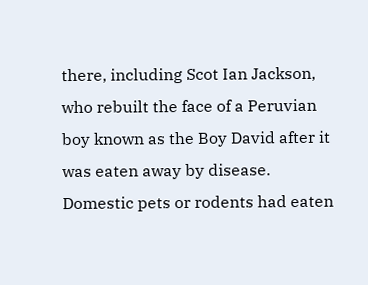there, including Scot Ian Jackson, who rebuilt the face of a Peruvian boy known as the Boy David after it was eaten away by disease.
Domestic pets or rodents had eaten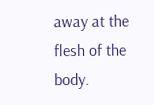away at the flesh of the body.